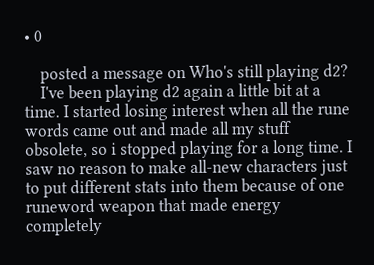• 0

    posted a message on Who's still playing d2?
    I've been playing d2 again a little bit at a time. I started losing interest when all the rune words came out and made all my stuff obsolete, so i stopped playing for a long time. I saw no reason to make all-new characters just to put different stats into them because of one runeword weapon that made energy completely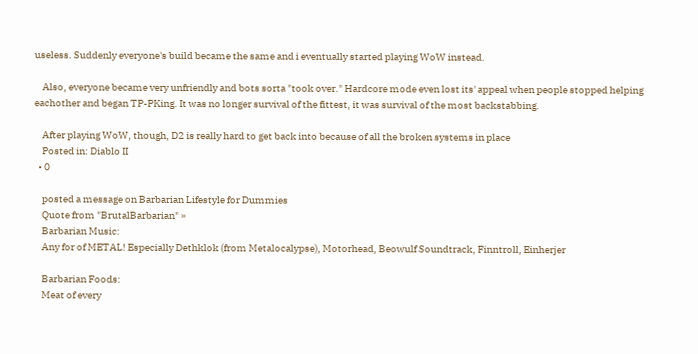useless. Suddenly everyone's build became the same and i eventually started playing WoW instead.

    Also, everyone became very unfriendly and bots sorta "took over." Hardcore mode even lost its' appeal when people stopped helping eachother and began TP-PKing. It was no longer survival of the fittest, it was survival of the most backstabbing.

    After playing WoW, though, D2 is really hard to get back into because of all the broken systems in place
    Posted in: Diablo II
  • 0

    posted a message on Barbarian Lifestyle for Dummies
    Quote from "BrutalBarbarian" »
    Barbarian Music:
    Any for of METAL! Especially Dethklok (from Metalocalypse), Motorhead, Beowulf Soundtrack, Finntroll, Einherjer

    Barbarian Foods:
    Meat of every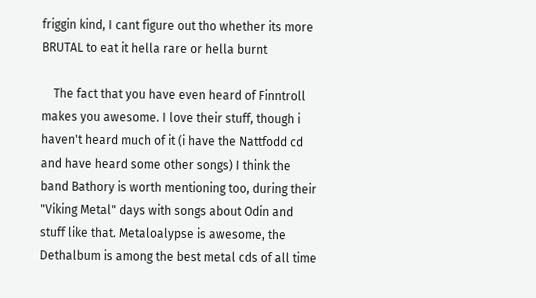friggin kind, I cant figure out tho whether its more BRUTAL to eat it hella rare or hella burnt

    The fact that you have even heard of Finntroll makes you awesome. I love their stuff, though i haven't heard much of it (i have the Nattfodd cd and have heard some other songs) I think the band Bathory is worth mentioning too, during their "Viking Metal" days with songs about Odin and stuff like that. Metaloalypse is awesome, the Dethalbum is among the best metal cds of all time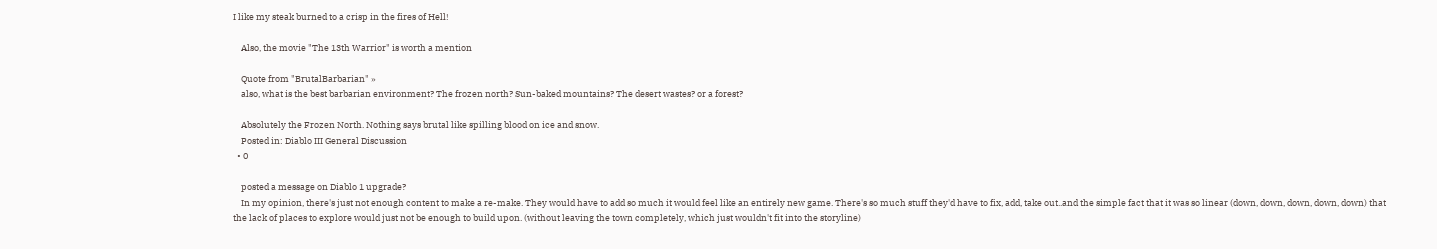I like my steak burned to a crisp in the fires of Hell!

    Also, the movie "The 13th Warrior" is worth a mention

    Quote from "BrutalBarbarian" »
    also, what is the best barbarian environment? The frozen north? Sun-baked mountains? The desert wastes? or a forest?

    Absolutely the Frozen North. Nothing says brutal like spilling blood on ice and snow.
    Posted in: Diablo III General Discussion
  • 0

    posted a message on Diablo 1 upgrade?
    In my opinion, there's just not enough content to make a re-make. They would have to add so much it would feel like an entirely new game. There's so much stuff they'd have to fix, add, take out..and the simple fact that it was so linear (down, down, down, down, down) that the lack of places to explore would just not be enough to build upon. (without leaving the town completely, which just wouldn't fit into the storyline)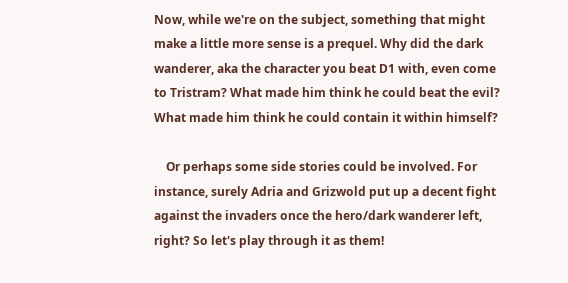Now, while we're on the subject, something that might make a little more sense is a prequel. Why did the dark wanderer, aka the character you beat D1 with, even come to Tristram? What made him think he could beat the evil? What made him think he could contain it within himself?

    Or perhaps some side stories could be involved. For instance, surely Adria and Grizwold put up a decent fight against the invaders once the hero/dark wanderer left, right? So let's play through it as them!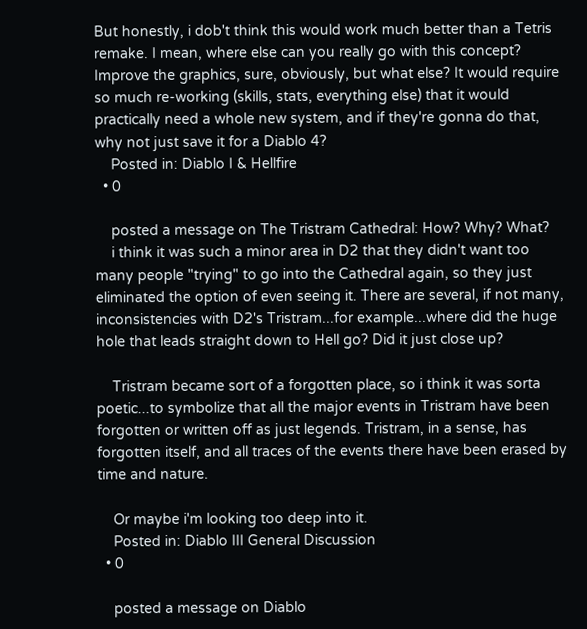But honestly, i dob't think this would work much better than a Tetris remake. I mean, where else can you really go with this concept? Improve the graphics, sure, obviously, but what else? It would require so much re-working (skills, stats, everything else) that it would practically need a whole new system, and if they're gonna do that, why not just save it for a Diablo 4?
    Posted in: Diablo I & Hellfire
  • 0

    posted a message on The Tristram Cathedral: How? Why? What?
    i think it was such a minor area in D2 that they didn't want too many people "trying" to go into the Cathedral again, so they just eliminated the option of even seeing it. There are several, if not many, inconsistencies with D2's Tristram...for example...where did the huge hole that leads straight down to Hell go? Did it just close up?

    Tristram became sort of a forgotten place, so i think it was sorta poetic...to symbolize that all the major events in Tristram have been forgotten or written off as just legends. Tristram, in a sense, has forgotten itself, and all traces of the events there have been erased by time and nature.

    Or maybe i'm looking too deep into it.
    Posted in: Diablo III General Discussion
  • 0

    posted a message on Diablo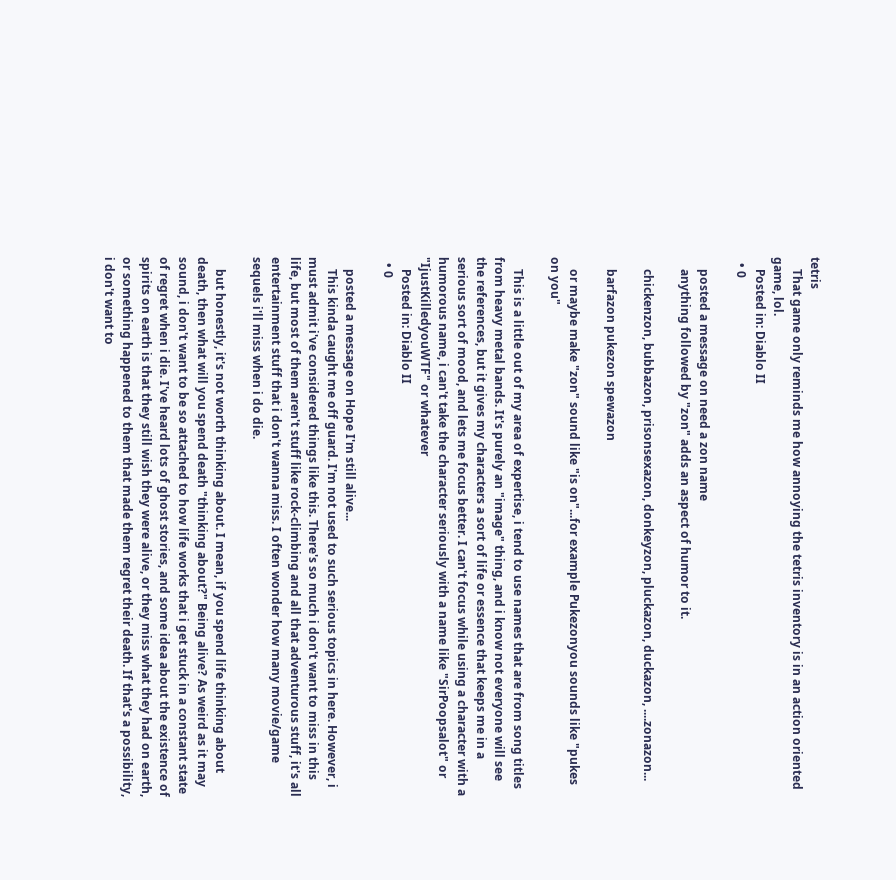tetris
    That game only reminds me how annoying the tetris inventory is in an action oriented game, lol.
    Posted in: Diablo II
  • 0

    posted a message on need a zon name
    anything followed by "zon" adds an aspect of humor to it.

    chickenzon, bubbazon, prisonsexazon, donkeyzon, pluckazon, duckazon, ....zonazon...

    barfazon pukezon spewazon

    or maybe make "zon" sound like "is on"...for example Pukezonyou sounds like "pukes on you"

    This is a little out of my area of expertise, i tend to use names that are from song titles from heavy metal bands. It's purely an "image" thing, and i know not everyone will see the references, but it gives my characters a sort of life or essence that keeps me in a serious sort of mood, and lets me focus better. I can't focus while using a character with a humorous name, i can't take the character seriously with a name like "SirPoopsalot" or "IjustKilledyouWTF" or whatever
    Posted in: Diablo II
  • 0

    posted a message on Hope I'm still alive...
    This kinda caught me off guard. I'm not used to such serious topics in here. However, i must admit i've considered things like this. There's so much i don't want to miss in this life, but most of them aren't stuff like rock-climbing and all that adventurous stuff, it's all entertainment stuff that i don't wanna miss. I often wonder how many movie/game sequels i'll miss when i do die.

    but honestly, it's not worth thinking about. I mean, if you spend life thinking about death, then what will you spend death "thinking about?" Being alive? As weird as it may sound, i don't want to be so attached to how life works that i get stuck in a constant state of regret when i die. I've heard lots of ghost stories, and some idea about the existence of spirits on earth is that they still wish they were alive, or they miss what they had on earth, or something happened to them that made them regret their death. If that's a possibility, i don't want to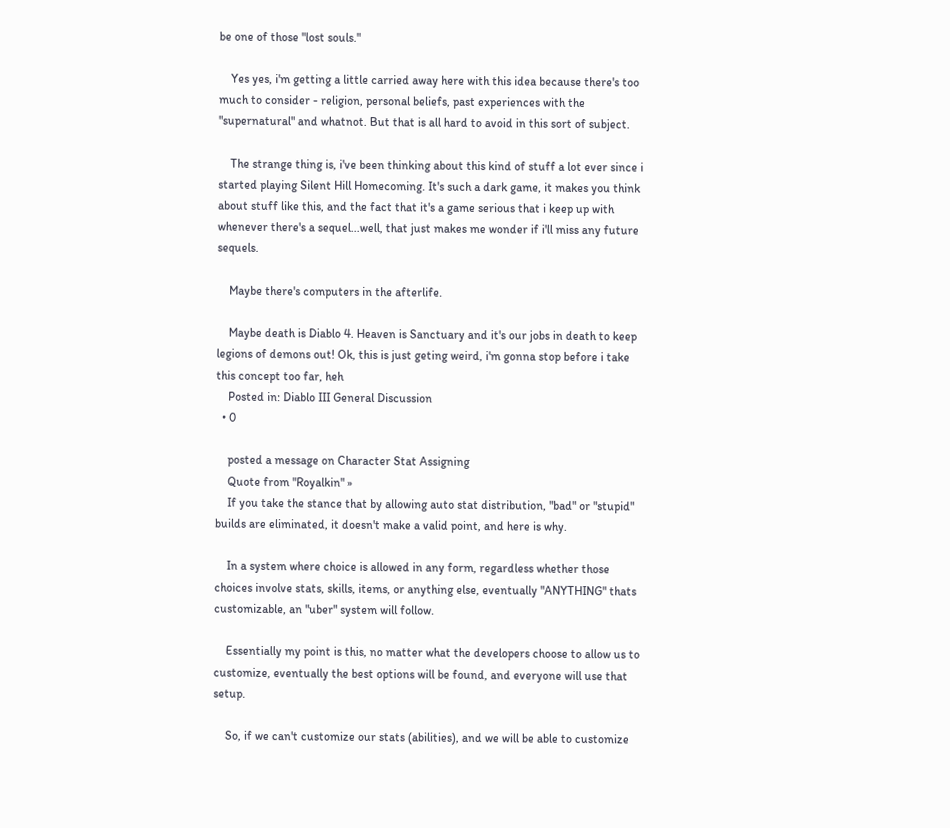be one of those "lost souls."

    Yes yes, i'm getting a little carried away here with this idea because there's too much to consider - religion, personal beliefs, past experiences with the "supernatural" and whatnot. But that is all hard to avoid in this sort of subject.

    The strange thing is, i've been thinking about this kind of stuff a lot ever since i started playing Silent Hill Homecoming. It's such a dark game, it makes you think about stuff like this, and the fact that it's a game serious that i keep up with whenever there's a sequel...well, that just makes me wonder if i'll miss any future sequels.

    Maybe there's computers in the afterlife.

    Maybe death is Diablo 4. Heaven is Sanctuary and it's our jobs in death to keep legions of demons out! Ok, this is just geting weird, i'm gonna stop before i take this concept too far, heh
    Posted in: Diablo III General Discussion
  • 0

    posted a message on Character Stat Assigning
    Quote from "Royalkin" »
    If you take the stance that by allowing auto stat distribution, "bad" or "stupid" builds are eliminated, it doesn't make a valid point, and here is why.

    In a system where choice is allowed in any form, regardless whether those choices involve stats, skills, items, or anything else, eventually "ANYTHING" thats customizable, an "uber" system will follow.

    Essentially my point is this, no matter what the developers choose to allow us to customize, eventually the best options will be found, and everyone will use that setup.

    So, if we can't customize our stats (abilities), and we will be able to customize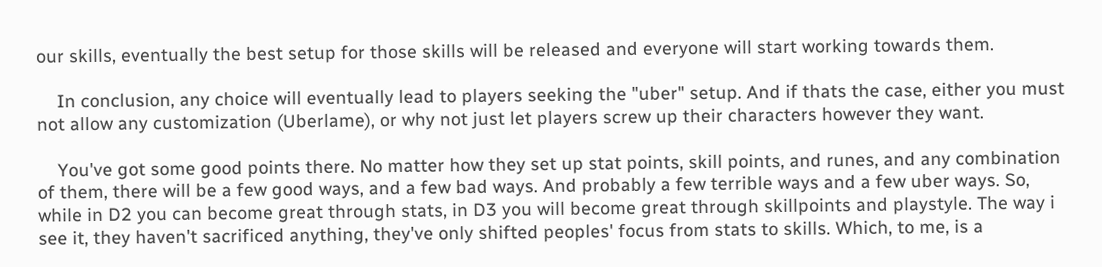our skills, eventually the best setup for those skills will be released and everyone will start working towards them.

    In conclusion, any choice will eventually lead to players seeking the "uber" setup. And if thats the case, either you must not allow any customization (Uberlame), or why not just let players screw up their characters however they want.

    You've got some good points there. No matter how they set up stat points, skill points, and runes, and any combination of them, there will be a few good ways, and a few bad ways. And probably a few terrible ways and a few uber ways. So, while in D2 you can become great through stats, in D3 you will become great through skillpoints and playstyle. The way i see it, they haven't sacrificed anything, they've only shifted peoples' focus from stats to skills. Which, to me, is a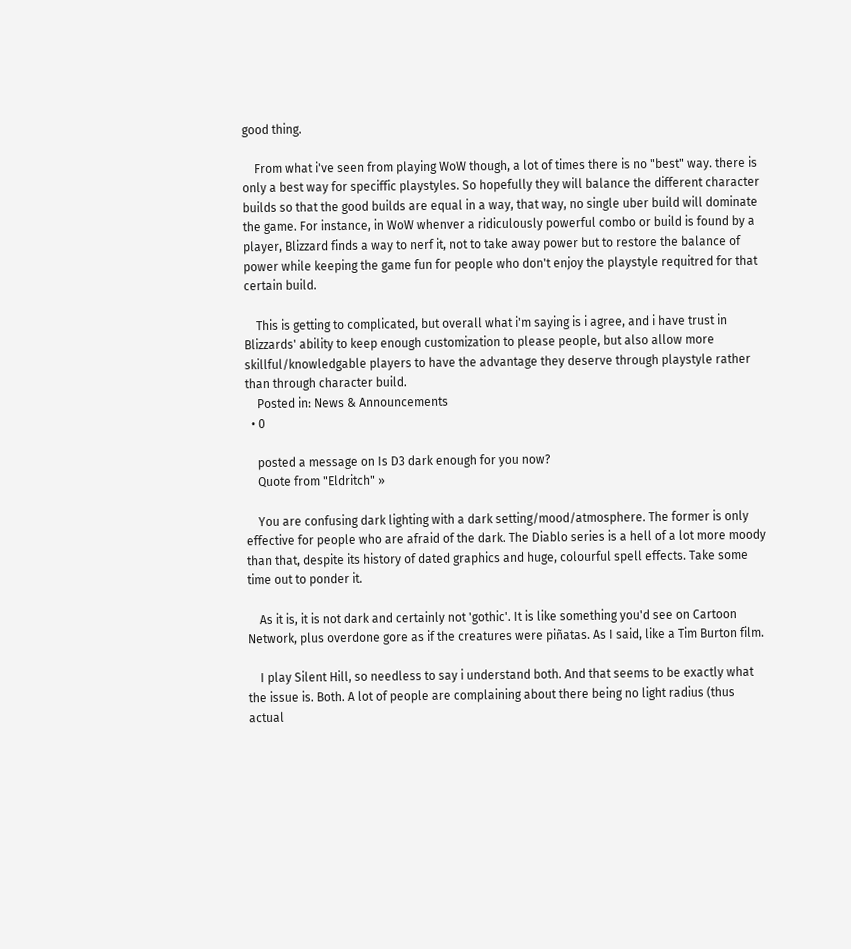good thing.

    From what i've seen from playing WoW though, a lot of times there is no "best" way. there is only a best way for speciffic playstyles. So hopefully they will balance the different character builds so that the good builds are equal in a way, that way, no single uber build will dominate the game. For instance, in WoW whenver a ridiculously powerful combo or build is found by a player, Blizzard finds a way to nerf it, not to take away power but to restore the balance of power while keeping the game fun for people who don't enjoy the playstyle requitred for that certain build.

    This is getting to complicated, but overall what i'm saying is i agree, and i have trust in Blizzards' ability to keep enough customization to please people, but also allow more skillful/knowledgable players to have the advantage they deserve through playstyle rather than through character build.
    Posted in: News & Announcements
  • 0

    posted a message on Is D3 dark enough for you now?
    Quote from "Eldritch" »

    You are confusing dark lighting with a dark setting/mood/atmosphere. The former is only effective for people who are afraid of the dark. The Diablo series is a hell of a lot more moody than that, despite its history of dated graphics and huge, colourful spell effects. Take some time out to ponder it.

    As it is, it is not dark and certainly not 'gothic'. It is like something you'd see on Cartoon Network, plus overdone gore as if the creatures were piñatas. As I said, like a Tim Burton film.

    I play Silent Hill, so needless to say i understand both. And that seems to be exactly what the issue is. Both. A lot of people are complaining about there being no light radius (thus actual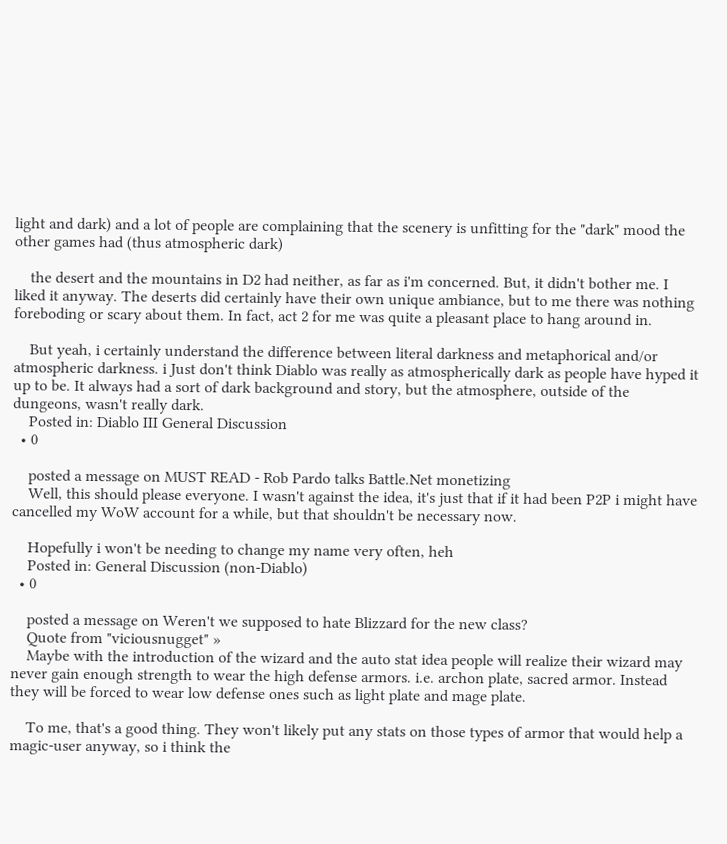light and dark) and a lot of people are complaining that the scenery is unfitting for the "dark" mood the other games had (thus atmospheric dark)

    the desert and the mountains in D2 had neither, as far as i'm concerned. But, it didn't bother me. I liked it anyway. The deserts did certainly have their own unique ambiance, but to me there was nothing foreboding or scary about them. In fact, act 2 for me was quite a pleasant place to hang around in.

    But yeah, i certainly understand the difference between literal darkness and metaphorical and/or atmospheric darkness. i Just don't think Diablo was really as atmospherically dark as people have hyped it up to be. It always had a sort of dark background and story, but the atmosphere, outside of the dungeons, wasn't really dark.
    Posted in: Diablo III General Discussion
  • 0

    posted a message on MUST READ - Rob Pardo talks Battle.Net monetizing
    Well, this should please everyone. I wasn't against the idea, it's just that if it had been P2P i might have cancelled my WoW account for a while, but that shouldn't be necessary now.

    Hopefully i won't be needing to change my name very often, heh
    Posted in: General Discussion (non-Diablo)
  • 0

    posted a message on Weren't we supposed to hate Blizzard for the new class?
    Quote from "viciousnugget" »
    Maybe with the introduction of the wizard and the auto stat idea people will realize their wizard may never gain enough strength to wear the high defense armors. i.e. archon plate, sacred armor. Instead they will be forced to wear low defense ones such as light plate and mage plate.

    To me, that's a good thing. They won't likely put any stats on those types of armor that would help a magic-user anyway, so i think the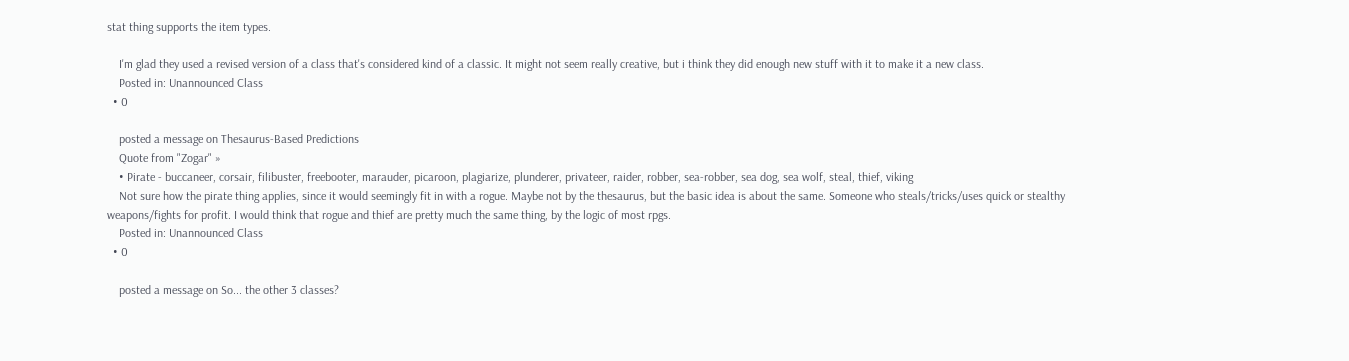stat thing supports the item types.

    I'm glad they used a revised version of a class that's considered kind of a classic. It might not seem really creative, but i think they did enough new stuff with it to make it a new class.
    Posted in: Unannounced Class
  • 0

    posted a message on Thesaurus-Based Predictions
    Quote from "Zogar" »
    • Pirate - buccaneer, corsair, filibuster, freebooter, marauder, picaroon, plagiarize, plunderer, privateer, raider, robber, sea-robber, sea dog, sea wolf, steal, thief, viking
    Not sure how the pirate thing applies, since it would seemingly fit in with a rogue. Maybe not by the thesaurus, but the basic idea is about the same. Someone who steals/tricks/uses quick or stealthy weapons/fights for profit. I would think that rogue and thief are pretty much the same thing, by the logic of most rpgs.
    Posted in: Unannounced Class
  • 0

    posted a message on So... the other 3 classes?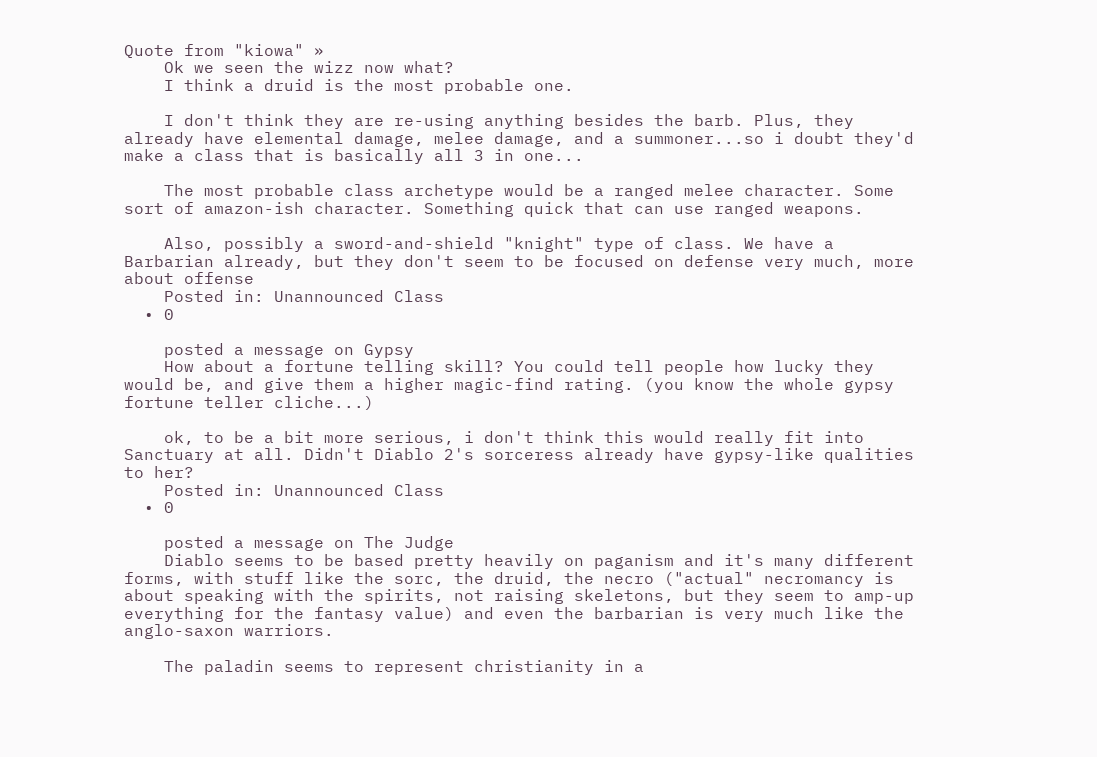Quote from "kiowa" »
    Ok we seen the wizz now what?
    I think a druid is the most probable one.

    I don't think they are re-using anything besides the barb. Plus, they already have elemental damage, melee damage, and a summoner...so i doubt they'd make a class that is basically all 3 in one...

    The most probable class archetype would be a ranged melee character. Some sort of amazon-ish character. Something quick that can use ranged weapons.

    Also, possibly a sword-and-shield "knight" type of class. We have a Barbarian already, but they don't seem to be focused on defense very much, more about offense
    Posted in: Unannounced Class
  • 0

    posted a message on Gypsy
    How about a fortune telling skill? You could tell people how lucky they would be, and give them a higher magic-find rating. (you know the whole gypsy fortune teller cliche...)

    ok, to be a bit more serious, i don't think this would really fit into Sanctuary at all. Didn't Diablo 2's sorceress already have gypsy-like qualities to her?
    Posted in: Unannounced Class
  • 0

    posted a message on The Judge
    Diablo seems to be based pretty heavily on paganism and it's many different forms, with stuff like the sorc, the druid, the necro ("actual" necromancy is about speaking with the spirits, not raising skeletons, but they seem to amp-up everything for the fantasy value) and even the barbarian is very much like the anglo-saxon warriors.

    The paladin seems to represent christianity in a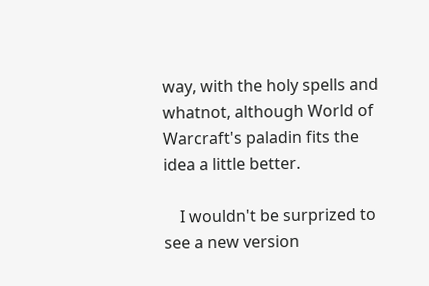way, with the holy spells and whatnot, although World of Warcraft's paladin fits the idea a little better.

    I wouldn't be surprized to see a new version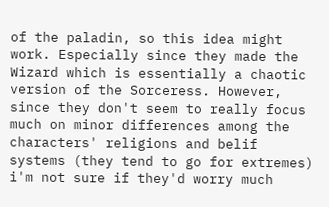of the paladin, so this idea might work. Especially since they made the Wizard which is essentially a chaotic version of the Sorceress. However, since they don't seem to really focus much on minor differences among the characters' religions and belif systems (they tend to go for extremes) i'm not sure if they'd worry much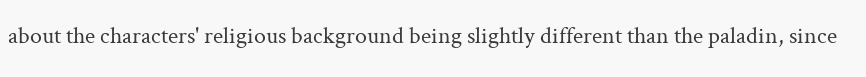about the characters' religious background being slightly different than the paladin, since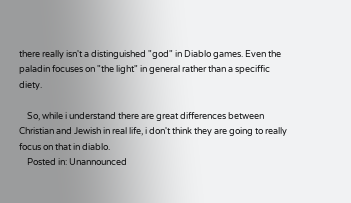there really isn't a distinguished "god" in Diablo games. Even the paladin focuses on "the light" in general rather than a speciffic diety.

    So, while i understand there are great differences between Christian and Jewish in real life, i don't think they are going to really focus on that in diablo.
    Posted in: Unannounced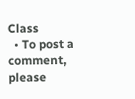Class
  • To post a comment, please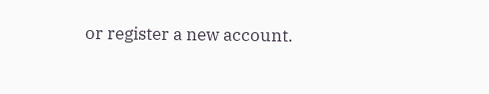or register a new account.